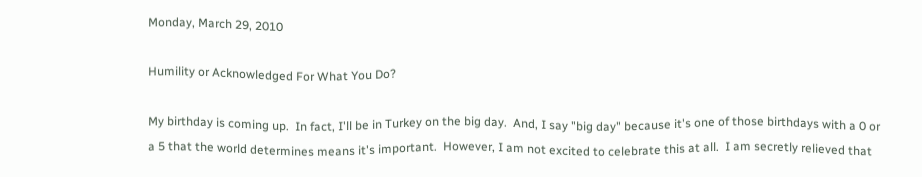Monday, March 29, 2010

Humility or Acknowledged For What You Do?

My birthday is coming up.  In fact, I'll be in Turkey on the big day.  And, I say "big day" because it's one of those birthdays with a 0 or a 5 that the world determines means it's important.  However, I am not excited to celebrate this at all.  I am secretly relieved that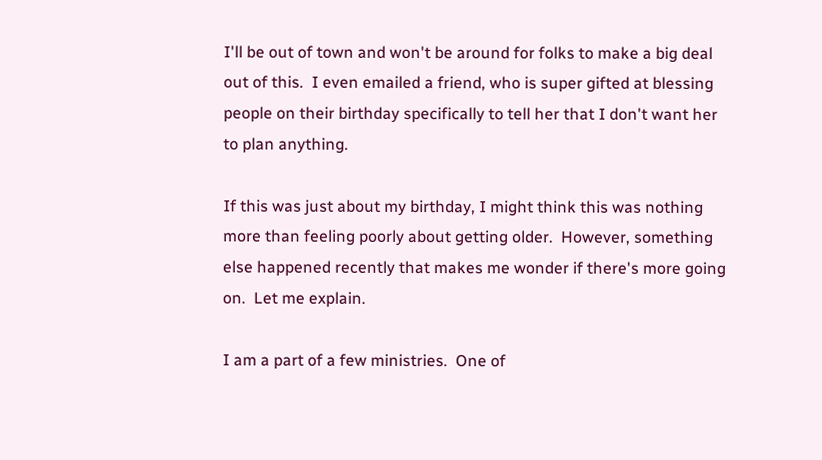I'll be out of town and won't be around for folks to make a big deal out of this.  I even emailed a friend, who is super gifted at blessing people on their birthday specifically to tell her that I don't want her to plan anything.

If this was just about my birthday, I might think this was nothing more than feeling poorly about getting older.  However, something else happened recently that makes me wonder if there's more going on.  Let me explain.

I am a part of a few ministries.  One of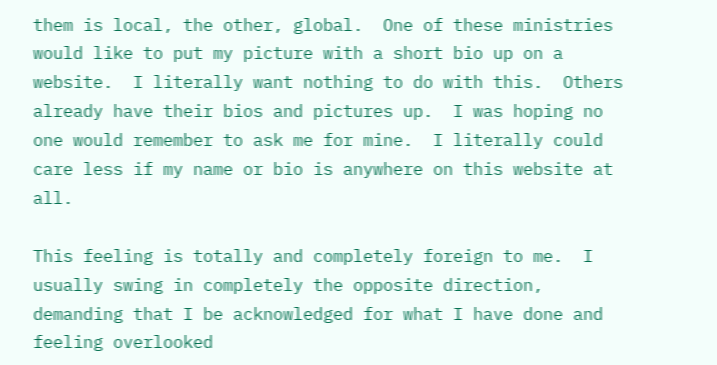them is local, the other, global.  One of these ministries would like to put my picture with a short bio up on a website.  I literally want nothing to do with this.  Others already have their bios and pictures up.  I was hoping no one would remember to ask me for mine.  I literally could care less if my name or bio is anywhere on this website at all.

This feeling is totally and completely foreign to me.  I usually swing in completely the opposite direction, demanding that I be acknowledged for what I have done and feeling overlooked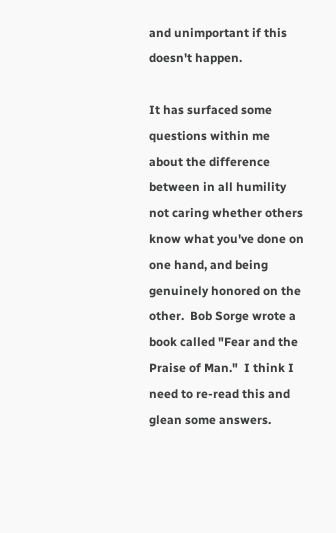and unimportant if this doesn't happen.

It has surfaced some questions within me about the difference between in all humility not caring whether others know what you've done on one hand, and being genuinely honored on the other.  Bob Sorge wrote a book called "Fear and the Praise of Man."  I think I need to re-read this and glean some answers.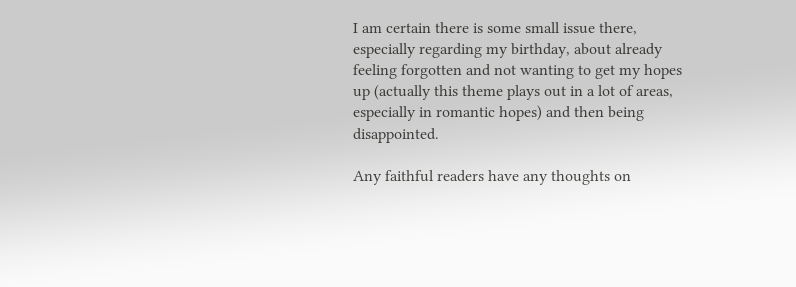I am certain there is some small issue there, especially regarding my birthday, about already feeling forgotten and not wanting to get my hopes up (actually this theme plays out in a lot of areas, especially in romantic hopes) and then being disappointed.

Any faithful readers have any thoughts on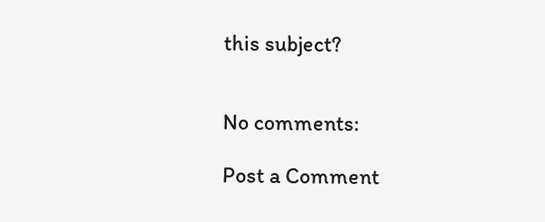this subject?


No comments:

Post a Comment